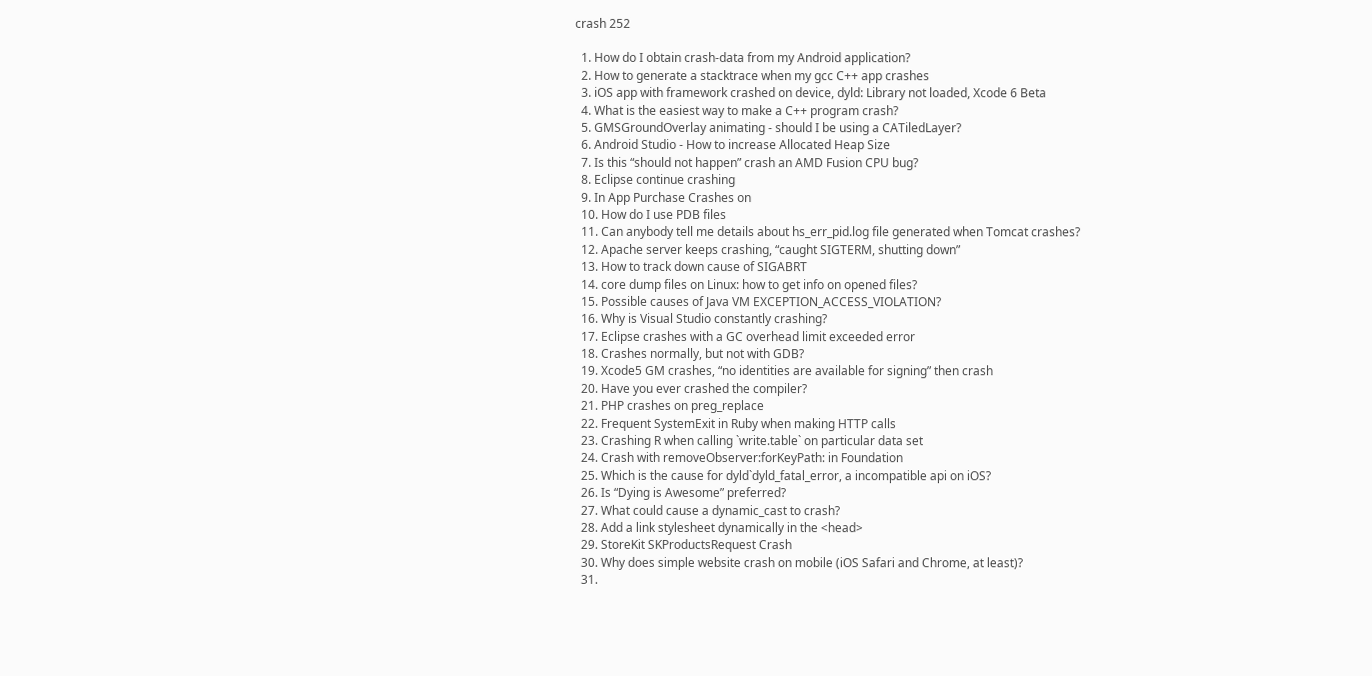crash 252

  1. How do I obtain crash-data from my Android application?
  2. How to generate a stacktrace when my gcc C++ app crashes
  3. iOS app with framework crashed on device, dyld: Library not loaded, Xcode 6 Beta
  4. What is the easiest way to make a C++ program crash?
  5. GMSGroundOverlay animating - should I be using a CATiledLayer?
  6. Android Studio - How to increase Allocated Heap Size
  7. Is this “should not happen” crash an AMD Fusion CPU bug?
  8. Eclipse continue crashing
  9. In App Purchase Crashes on
  10. How do I use PDB files
  11. Can anybody tell me details about hs_err_pid.log file generated when Tomcat crashes?
  12. Apache server keeps crashing, “caught SIGTERM, shutting down”
  13. How to track down cause of SIGABRT
  14. core dump files on Linux: how to get info on opened files?
  15. Possible causes of Java VM EXCEPTION_ACCESS_VIOLATION?
  16. Why is Visual Studio constantly crashing?
  17. Eclipse crashes with a GC overhead limit exceeded error
  18. Crashes normally, but not with GDB?
  19. Xcode5 GM crashes, “no identities are available for signing” then crash
  20. Have you ever crashed the compiler?
  21. PHP crashes on preg_replace
  22. Frequent SystemExit in Ruby when making HTTP calls
  23. Crashing R when calling `write.table` on particular data set
  24. Crash with removeObserver:forKeyPath: in Foundation
  25. Which is the cause for dyld`dyld_fatal_error, a incompatible api on iOS?
  26. Is “Dying is Awesome” preferred?
  27. What could cause a dynamic_cast to crash?
  28. Add a link stylesheet dynamically in the <head>
  29. StoreKit SKProductsRequest Crash
  30. Why does simple website crash on mobile (iOS Safari and Chrome, at least)?
  31.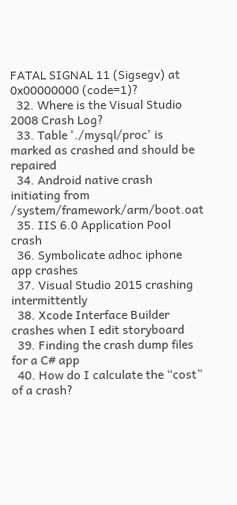FATAL SIGNAL 11 (Sigsegv) at 0x00000000 (code=1)?
  32. Where is the Visual Studio 2008 Crash Log?
  33. Table './mysql/proc' is marked as crashed and should be repaired
  34. Android native crash initiating from /system/framework/arm/boot.oat
  35. IIS 6.0 Application Pool crash
  36. Symbolicate adhoc iphone app crashes
  37. Visual Studio 2015 crashing intermittently
  38. Xcode Interface Builder crashes when I edit storyboard
  39. Finding the crash dump files for a C# app
  40. How do I calculate the “cost” of a crash?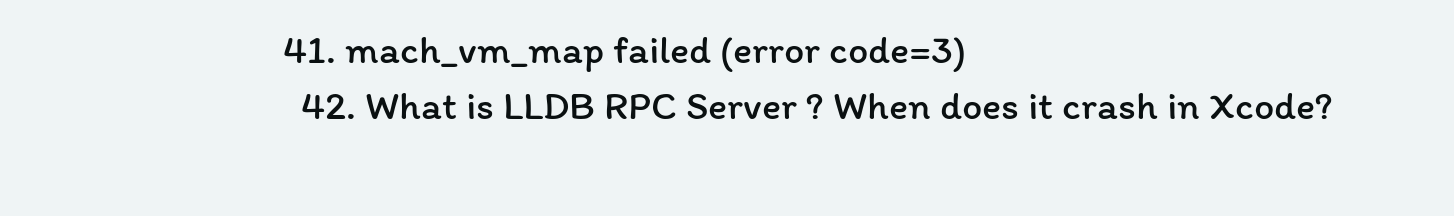41. mach_vm_map failed (error code=3)
  42. What is LLDB RPC Server ? When does it crash in Xcode?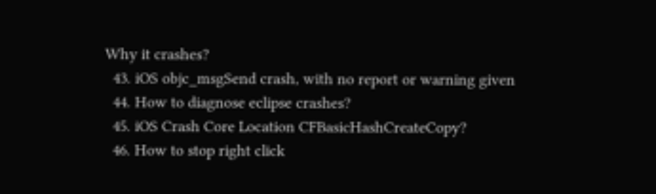Why it crashes?
  43. iOS objc_msgSend crash, with no report or warning given
  44. How to diagnose eclipse crashes?
  45. iOS Crash Core Location CFBasicHashCreateCopy?
  46. How to stop right click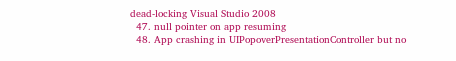dead-locking Visual Studio 2008
  47. null pointer on app resuming
  48. App crashing in UIPopoverPresentationController but no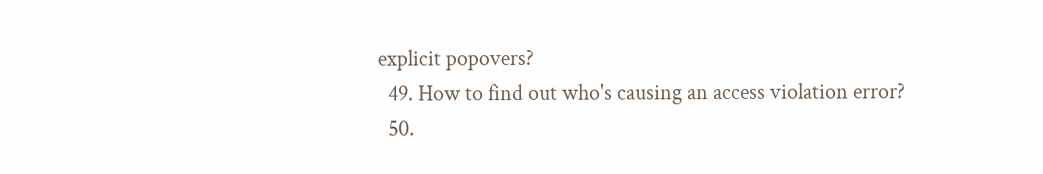explicit popovers?
  49. How to find out who's causing an access violation error?
  50.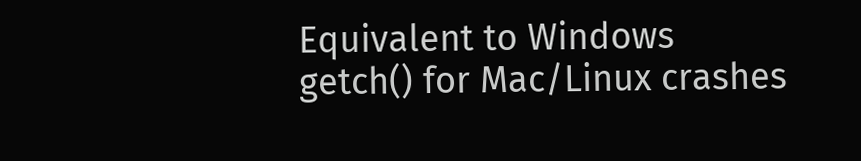Equivalent to Windows getch() for Mac/Linux crashes